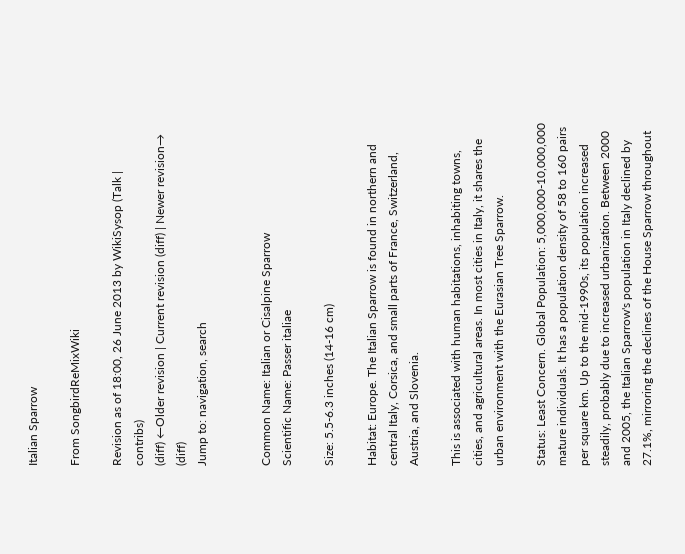Italian Sparrow

From SongbirdReMixWiki

Revision as of 18:00, 26 June 2013 by WikiSysop (Talk | contribs)
(diff) ←Older revision | Current revision (diff) | Newer revision→ (diff)
Jump to: navigation, search


Common Name: Italian or Cisalpine Sparrow
Scientific Name: Passer italiae

Size: 5.5-6.3 inches (14-16 cm)

Habitat: Europe. The Italian Sparrow is found in northern and central Italy, Corsica, and small parts of France, Switzerland, Austria, and Slovenia.

This is associated with human habitations, inhabiting towns, cities, and agricultural areas. In most cities in Italy, it shares the urban environment with the Eurasian Tree Sparrow.

Status: Least Concern. Global Population: 5,000,000-10,000,000 mature individuals. It has a population density of 58 to 160 pairs per square km. Up to the mid-1990s, its population increased steadily, probably due to increased urbanization. Between 2000 and 2005, the Italian Sparrow's population in Italy declined by 27.1%, mirroring the declines of the House Sparrow throughout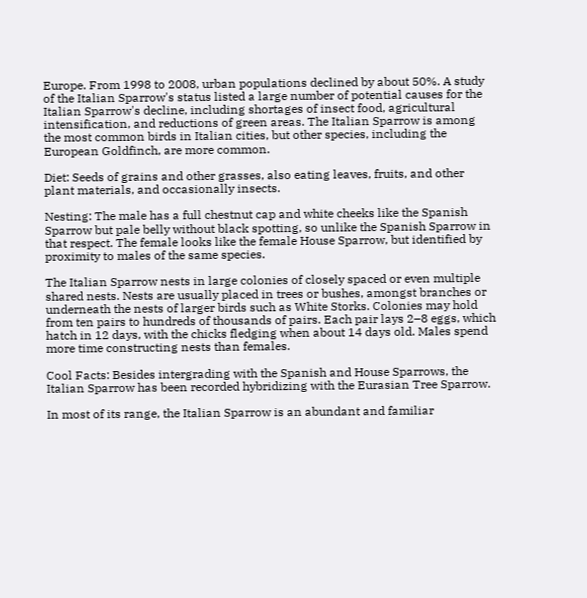Europe. From 1998 to 2008, urban populations declined by about 50%. A study of the Italian Sparrow's status listed a large number of potential causes for the Italian Sparrow's decline, including shortages of insect food, agricultural intensification, and reductions of green areas. The Italian Sparrow is among the most common birds in Italian cities, but other species, including the European Goldfinch, are more common.

Diet: Seeds of grains and other grasses, also eating leaves, fruits, and other plant materials, and occasionally insects.

Nesting: The male has a full chestnut cap and white cheeks like the Spanish Sparrow but pale belly without black spotting, so unlike the Spanish Sparrow in that respect. The female looks like the female House Sparrow, but identified by proximity to males of the same species.

The Italian Sparrow nests in large colonies of closely spaced or even multiple shared nests. Nests are usually placed in trees or bushes, amongst branches or underneath the nests of larger birds such as White Storks. Colonies may hold from ten pairs to hundreds of thousands of pairs. Each pair lays 2–8 eggs, which hatch in 12 days, with the chicks fledging when about 14 days old. Males spend more time constructing nests than females.

Cool Facts: Besides intergrading with the Spanish and House Sparrows, the Italian Sparrow has been recorded hybridizing with the Eurasian Tree Sparrow.

In most of its range, the Italian Sparrow is an abundant and familiar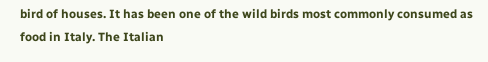bird of houses. It has been one of the wild birds most commonly consumed as food in Italy. The Italian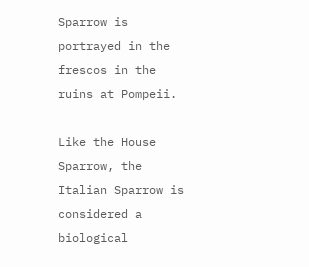Sparrow is portrayed in the frescos in the ruins at Pompeii.

Like the House Sparrow, the Italian Sparrow is considered a biological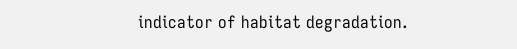indicator of habitat degradation.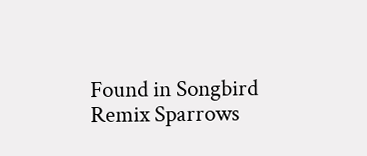Found in Songbird Remix Sparrows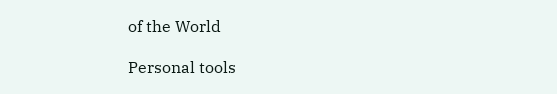of the World

Personal tools